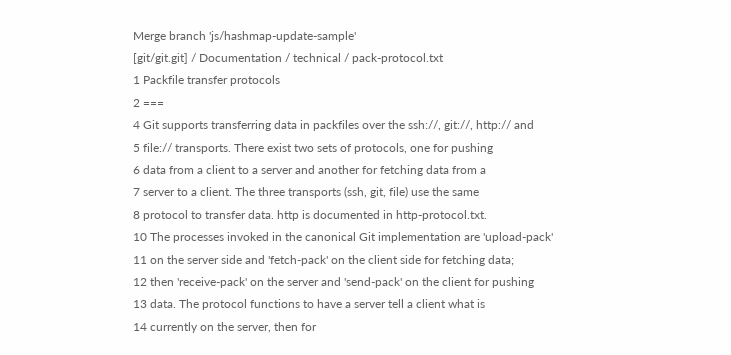Merge branch 'js/hashmap-update-sample'
[git/git.git] / Documentation / technical / pack-protocol.txt
1 Packfile transfer protocols
2 ===
4 Git supports transferring data in packfiles over the ssh://, git://, http:// and
5 file:// transports. There exist two sets of protocols, one for pushing
6 data from a client to a server and another for fetching data from a
7 server to a client. The three transports (ssh, git, file) use the same
8 protocol to transfer data. http is documented in http-protocol.txt.
10 The processes invoked in the canonical Git implementation are 'upload-pack'
11 on the server side and 'fetch-pack' on the client side for fetching data;
12 then 'receive-pack' on the server and 'send-pack' on the client for pushing
13 data. The protocol functions to have a server tell a client what is
14 currently on the server, then for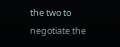the two to negotiate the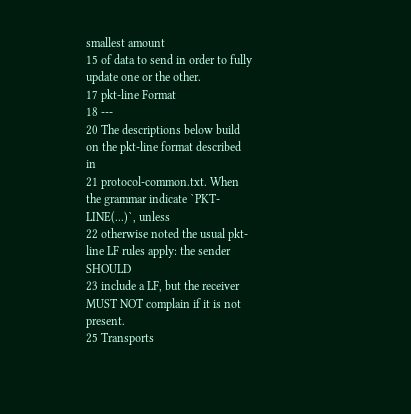smallest amount
15 of data to send in order to fully update one or the other.
17 pkt-line Format
18 ---
20 The descriptions below build on the pkt-line format described in
21 protocol-common.txt. When the grammar indicate `PKT-LINE(...)`, unless
22 otherwise noted the usual pkt-line LF rules apply: the sender SHOULD
23 include a LF, but the receiver MUST NOT complain if it is not present.
25 Transports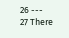26 ---
27 There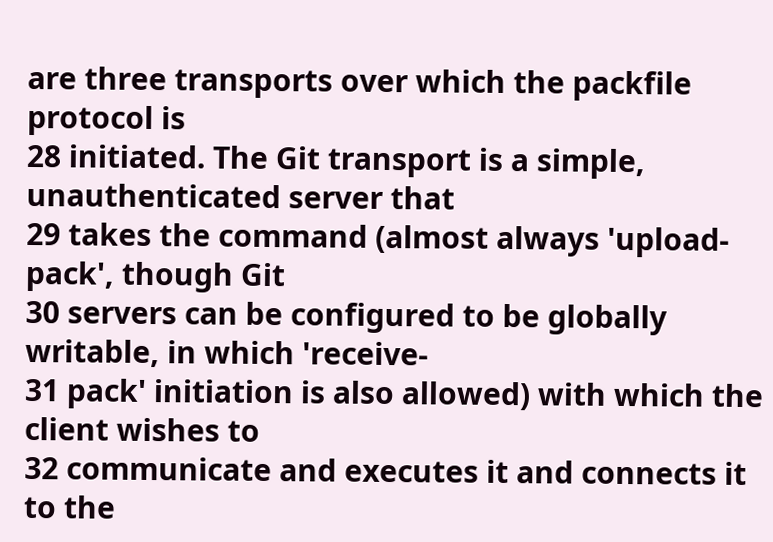are three transports over which the packfile protocol is
28 initiated. The Git transport is a simple, unauthenticated server that
29 takes the command (almost always 'upload-pack', though Git
30 servers can be configured to be globally writable, in which 'receive-
31 pack' initiation is also allowed) with which the client wishes to
32 communicate and executes it and connects it to the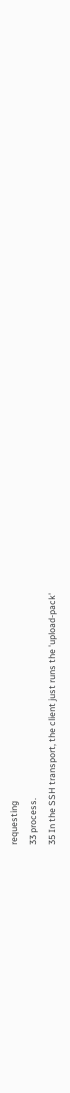requesting
33 process.
35 In the SSH transport, the client just runs the 'upload-pack'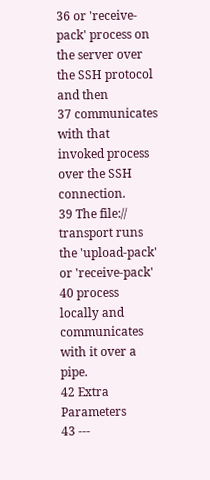36 or 'receive-pack' process on the server over the SSH protocol and then
37 communicates with that invoked process over the SSH connection.
39 The file:// transport runs the 'upload-pack' or 'receive-pack'
40 process locally and communicates with it over a pipe.
42 Extra Parameters
43 ---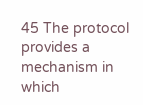45 The protocol provides a mechanism in which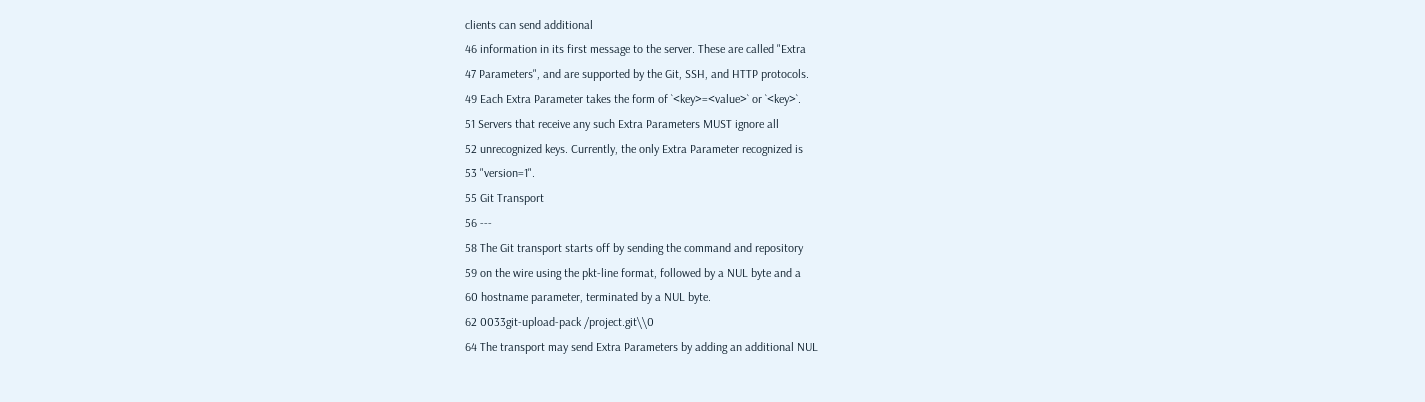clients can send additional
46 information in its first message to the server. These are called "Extra
47 Parameters", and are supported by the Git, SSH, and HTTP protocols.
49 Each Extra Parameter takes the form of `<key>=<value>` or `<key>`.
51 Servers that receive any such Extra Parameters MUST ignore all
52 unrecognized keys. Currently, the only Extra Parameter recognized is
53 "version=1".
55 Git Transport
56 ---
58 The Git transport starts off by sending the command and repository
59 on the wire using the pkt-line format, followed by a NUL byte and a
60 hostname parameter, terminated by a NUL byte.
62 0033git-upload-pack /project.git\\0
64 The transport may send Extra Parameters by adding an additional NUL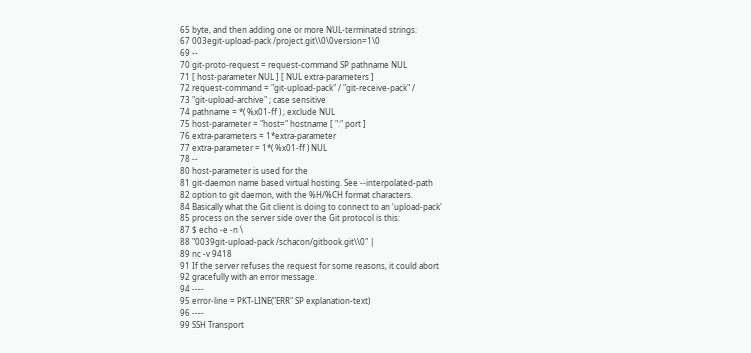65 byte, and then adding one or more NUL-terminated strings:
67 003egit-upload-pack /project.git\\0\0version=1\0
69 --
70 git-proto-request = request-command SP pathname NUL
71 [ host-parameter NUL ] [ NUL extra-parameters ]
72 request-command = "git-upload-pack" / "git-receive-pack" /
73 "git-upload-archive" ; case sensitive
74 pathname = *( %x01-ff ) ; exclude NUL
75 host-parameter = "host=" hostname [ ":" port ]
76 extra-parameters = 1*extra-parameter
77 extra-parameter = 1*( %x01-ff ) NUL
78 --
80 host-parameter is used for the
81 git-daemon name based virtual hosting. See --interpolated-path
82 option to git daemon, with the %H/%CH format characters.
84 Basically what the Git client is doing to connect to an 'upload-pack'
85 process on the server side over the Git protocol is this:
87 $ echo -e -n \
88 "0039git-upload-pack /schacon/gitbook.git\\0" |
89 nc -v 9418
91 If the server refuses the request for some reasons, it could abort
92 gracefully with an error message.
94 ----
95 error-line = PKT-LINE("ERR" SP explanation-text)
96 ----
99 SSH Transport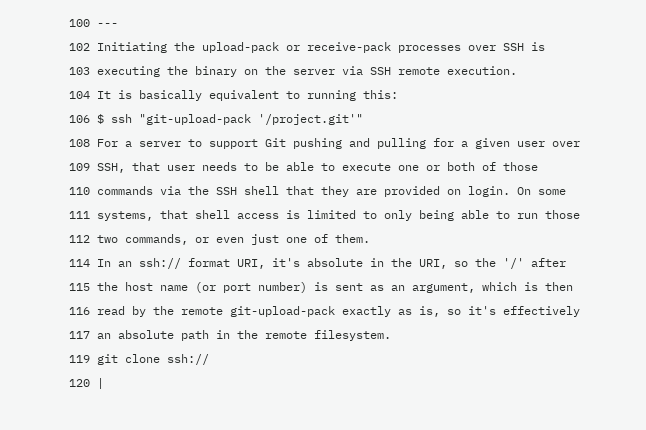100 ---
102 Initiating the upload-pack or receive-pack processes over SSH is
103 executing the binary on the server via SSH remote execution.
104 It is basically equivalent to running this:
106 $ ssh "git-upload-pack '/project.git'"
108 For a server to support Git pushing and pulling for a given user over
109 SSH, that user needs to be able to execute one or both of those
110 commands via the SSH shell that they are provided on login. On some
111 systems, that shell access is limited to only being able to run those
112 two commands, or even just one of them.
114 In an ssh:// format URI, it's absolute in the URI, so the '/' after
115 the host name (or port number) is sent as an argument, which is then
116 read by the remote git-upload-pack exactly as is, so it's effectively
117 an absolute path in the remote filesystem.
119 git clone ssh://
120 |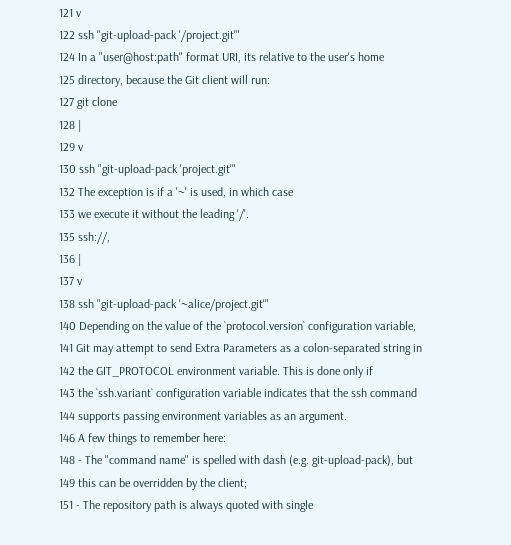121 v
122 ssh "git-upload-pack '/project.git'"
124 In a "user@host:path" format URI, its relative to the user's home
125 directory, because the Git client will run:
127 git clone
128 |
129 v
130 ssh "git-upload-pack 'project.git'"
132 The exception is if a '~' is used, in which case
133 we execute it without the leading '/'.
135 ssh://,
136 |
137 v
138 ssh "git-upload-pack '~alice/project.git'"
140 Depending on the value of the `protocol.version` configuration variable,
141 Git may attempt to send Extra Parameters as a colon-separated string in
142 the GIT_PROTOCOL environment variable. This is done only if
143 the `ssh.variant` configuration variable indicates that the ssh command
144 supports passing environment variables as an argument.
146 A few things to remember here:
148 - The "command name" is spelled with dash (e.g. git-upload-pack), but
149 this can be overridden by the client;
151 - The repository path is always quoted with single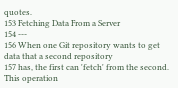quotes.
153 Fetching Data From a Server
154 ---
156 When one Git repository wants to get data that a second repository
157 has, the first can 'fetch' from the second. This operation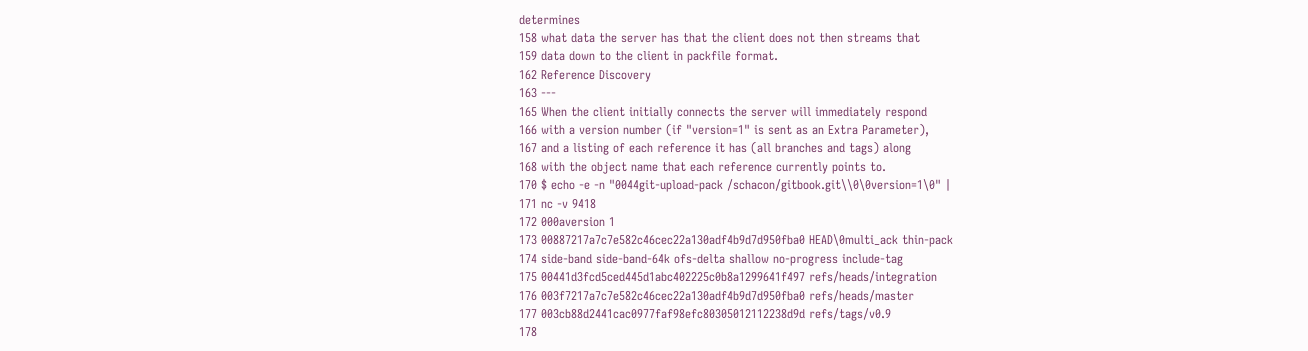determines
158 what data the server has that the client does not then streams that
159 data down to the client in packfile format.
162 Reference Discovery
163 ---
165 When the client initially connects the server will immediately respond
166 with a version number (if "version=1" is sent as an Extra Parameter),
167 and a listing of each reference it has (all branches and tags) along
168 with the object name that each reference currently points to.
170 $ echo -e -n "0044git-upload-pack /schacon/gitbook.git\\0\0version=1\0" |
171 nc -v 9418
172 000aversion 1
173 00887217a7c7e582c46cec22a130adf4b9d7d950fba0 HEAD\0multi_ack thin-pack
174 side-band side-band-64k ofs-delta shallow no-progress include-tag
175 00441d3fcd5ced445d1abc402225c0b8a1299641f497 refs/heads/integration
176 003f7217a7c7e582c46cec22a130adf4b9d7d950fba0 refs/heads/master
177 003cb88d2441cac0977faf98efc80305012112238d9d refs/tags/v0.9
178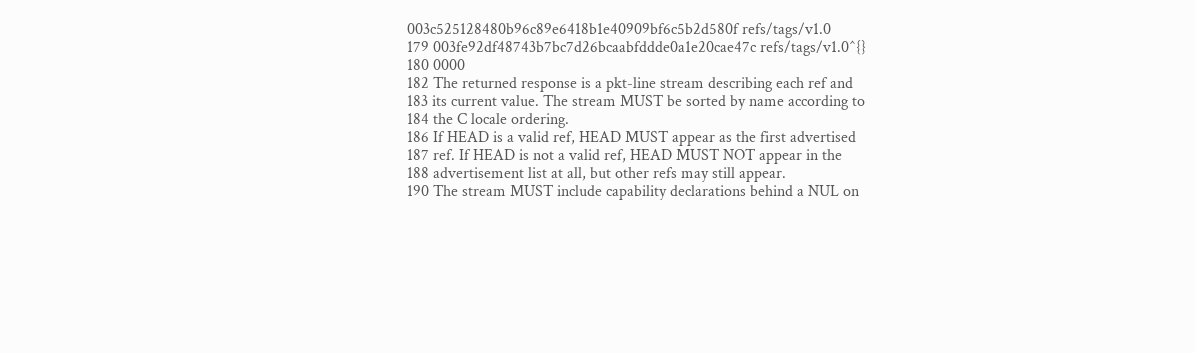003c525128480b96c89e6418b1e40909bf6c5b2d580f refs/tags/v1.0
179 003fe92df48743b7bc7d26bcaabfddde0a1e20cae47c refs/tags/v1.0^{}
180 0000
182 The returned response is a pkt-line stream describing each ref and
183 its current value. The stream MUST be sorted by name according to
184 the C locale ordering.
186 If HEAD is a valid ref, HEAD MUST appear as the first advertised
187 ref. If HEAD is not a valid ref, HEAD MUST NOT appear in the
188 advertisement list at all, but other refs may still appear.
190 The stream MUST include capability declarations behind a NUL on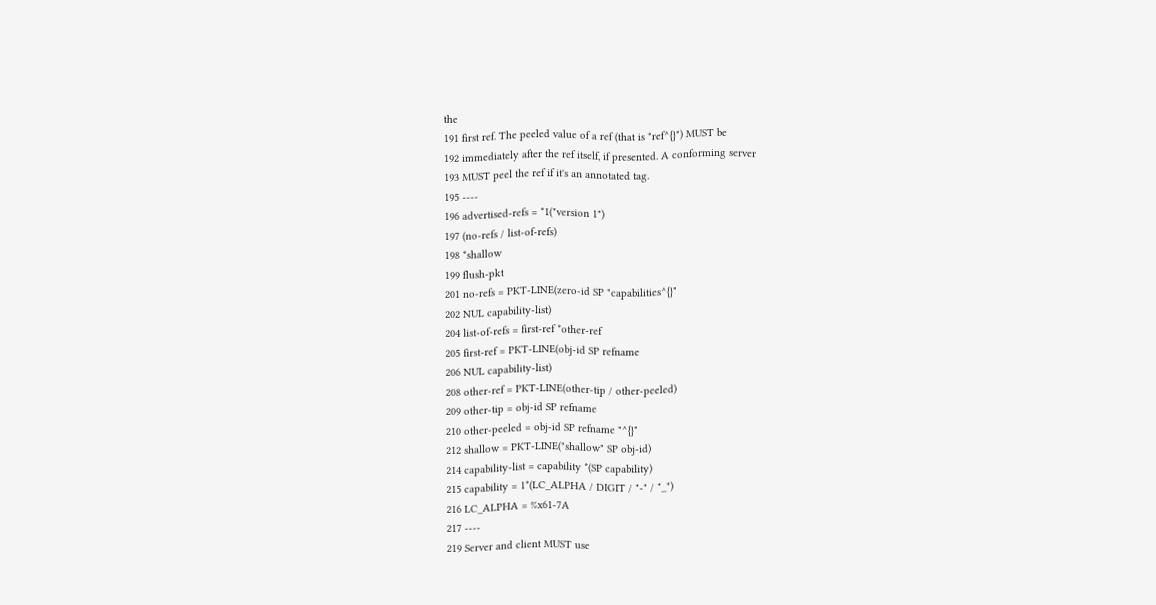the
191 first ref. The peeled value of a ref (that is "ref^{}") MUST be
192 immediately after the ref itself, if presented. A conforming server
193 MUST peel the ref if it's an annotated tag.
195 ----
196 advertised-refs = *1("version 1")
197 (no-refs / list-of-refs)
198 *shallow
199 flush-pkt
201 no-refs = PKT-LINE(zero-id SP "capabilities^{}"
202 NUL capability-list)
204 list-of-refs = first-ref *other-ref
205 first-ref = PKT-LINE(obj-id SP refname
206 NUL capability-list)
208 other-ref = PKT-LINE(other-tip / other-peeled)
209 other-tip = obj-id SP refname
210 other-peeled = obj-id SP refname "^{}"
212 shallow = PKT-LINE("shallow" SP obj-id)
214 capability-list = capability *(SP capability)
215 capability = 1*(LC_ALPHA / DIGIT / "-" / "_")
216 LC_ALPHA = %x61-7A
217 ----
219 Server and client MUST use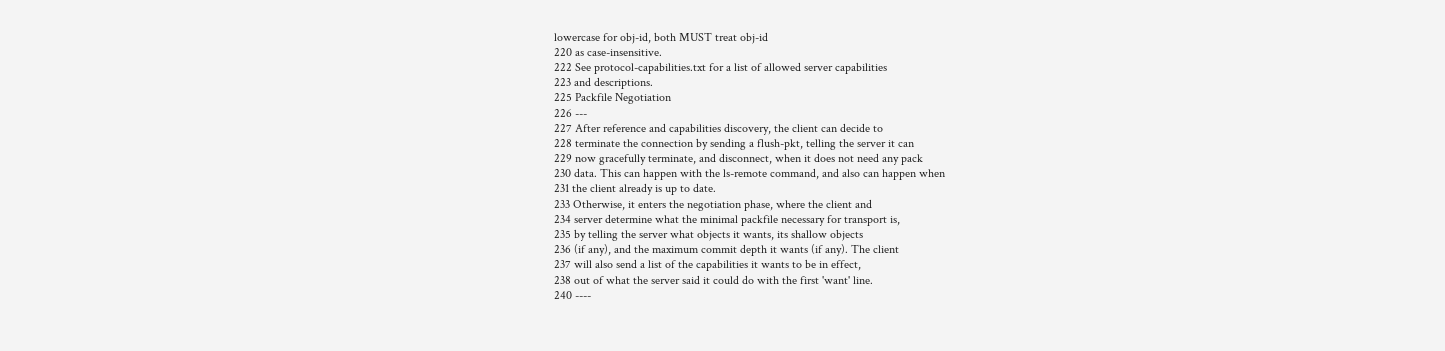lowercase for obj-id, both MUST treat obj-id
220 as case-insensitive.
222 See protocol-capabilities.txt for a list of allowed server capabilities
223 and descriptions.
225 Packfile Negotiation
226 ---
227 After reference and capabilities discovery, the client can decide to
228 terminate the connection by sending a flush-pkt, telling the server it can
229 now gracefully terminate, and disconnect, when it does not need any pack
230 data. This can happen with the ls-remote command, and also can happen when
231 the client already is up to date.
233 Otherwise, it enters the negotiation phase, where the client and
234 server determine what the minimal packfile necessary for transport is,
235 by telling the server what objects it wants, its shallow objects
236 (if any), and the maximum commit depth it wants (if any). The client
237 will also send a list of the capabilities it wants to be in effect,
238 out of what the server said it could do with the first 'want' line.
240 ----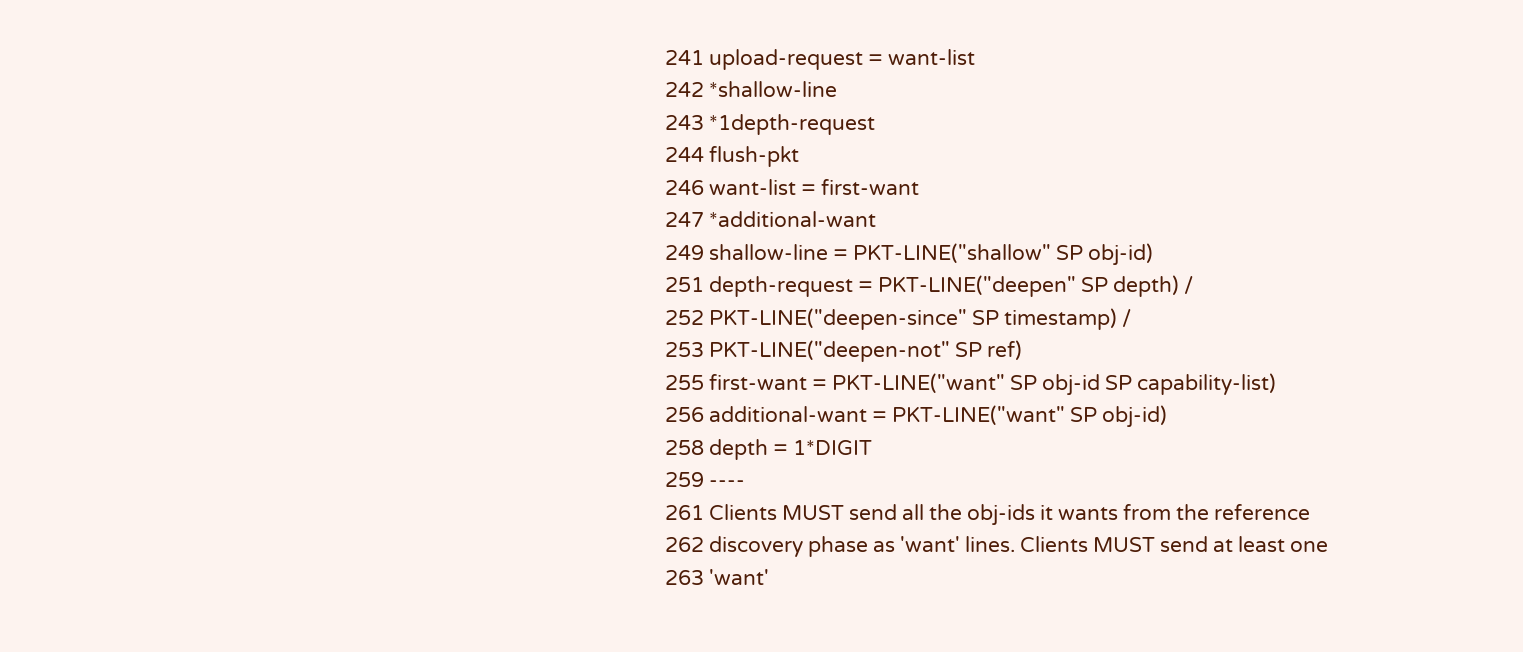241 upload-request = want-list
242 *shallow-line
243 *1depth-request
244 flush-pkt
246 want-list = first-want
247 *additional-want
249 shallow-line = PKT-LINE("shallow" SP obj-id)
251 depth-request = PKT-LINE("deepen" SP depth) /
252 PKT-LINE("deepen-since" SP timestamp) /
253 PKT-LINE("deepen-not" SP ref)
255 first-want = PKT-LINE("want" SP obj-id SP capability-list)
256 additional-want = PKT-LINE("want" SP obj-id)
258 depth = 1*DIGIT
259 ----
261 Clients MUST send all the obj-ids it wants from the reference
262 discovery phase as 'want' lines. Clients MUST send at least one
263 'want'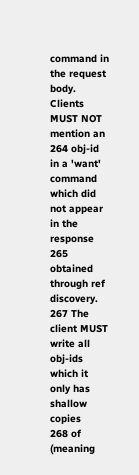command in the request body. Clients MUST NOT mention an
264 obj-id in a 'want' command which did not appear in the response
265 obtained through ref discovery.
267 The client MUST write all obj-ids which it only has shallow copies
268 of (meaning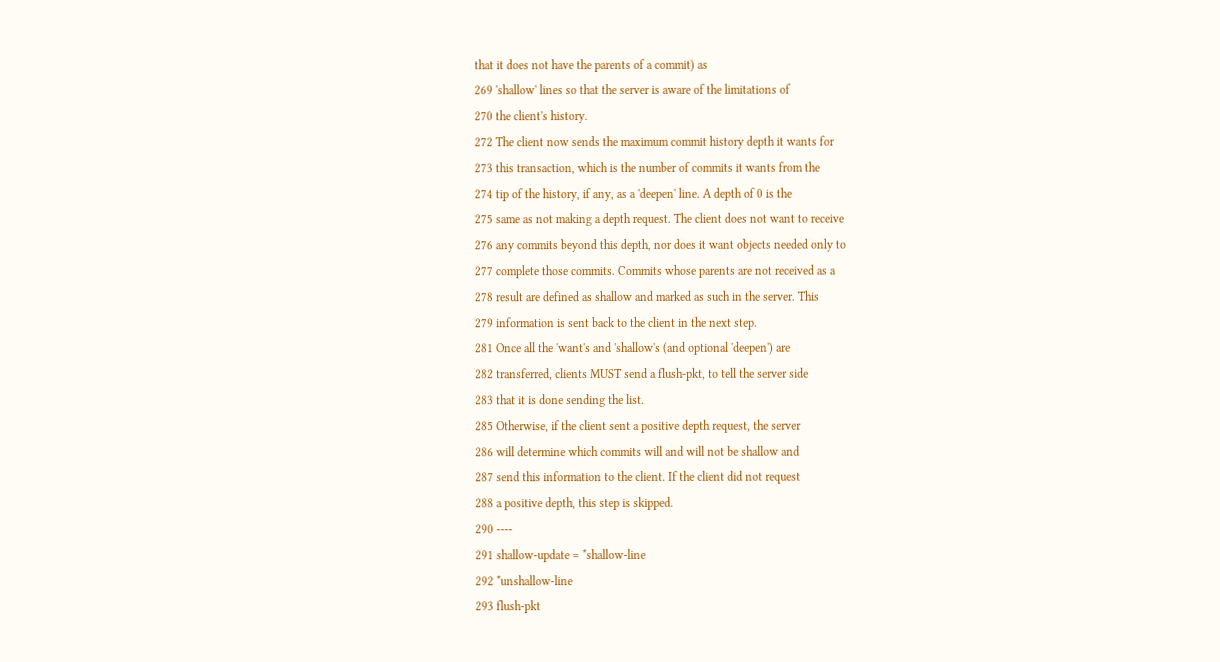that it does not have the parents of a commit) as
269 'shallow' lines so that the server is aware of the limitations of
270 the client's history.
272 The client now sends the maximum commit history depth it wants for
273 this transaction, which is the number of commits it wants from the
274 tip of the history, if any, as a 'deepen' line. A depth of 0 is the
275 same as not making a depth request. The client does not want to receive
276 any commits beyond this depth, nor does it want objects needed only to
277 complete those commits. Commits whose parents are not received as a
278 result are defined as shallow and marked as such in the server. This
279 information is sent back to the client in the next step.
281 Once all the 'want's and 'shallow's (and optional 'deepen') are
282 transferred, clients MUST send a flush-pkt, to tell the server side
283 that it is done sending the list.
285 Otherwise, if the client sent a positive depth request, the server
286 will determine which commits will and will not be shallow and
287 send this information to the client. If the client did not request
288 a positive depth, this step is skipped.
290 ----
291 shallow-update = *shallow-line
292 *unshallow-line
293 flush-pkt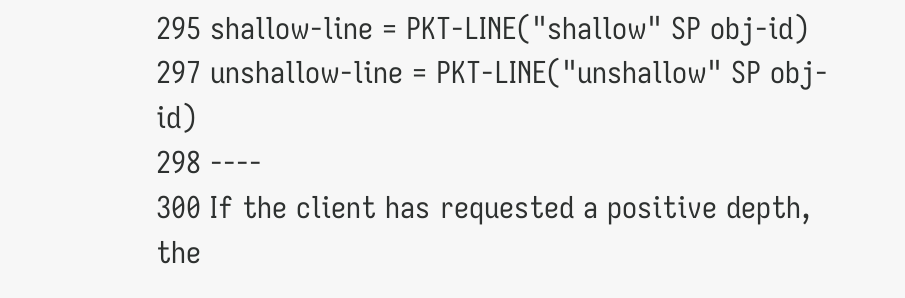295 shallow-line = PKT-LINE("shallow" SP obj-id)
297 unshallow-line = PKT-LINE("unshallow" SP obj-id)
298 ----
300 If the client has requested a positive depth, the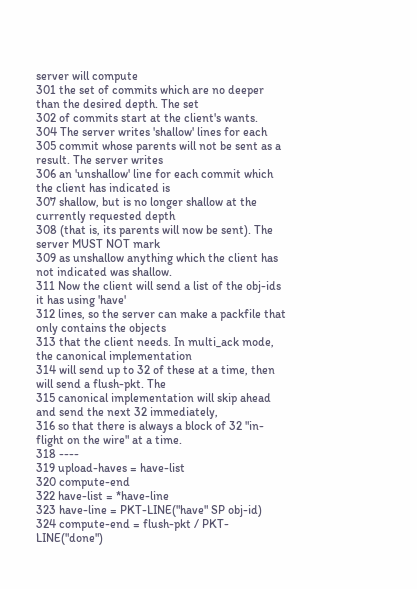server will compute
301 the set of commits which are no deeper than the desired depth. The set
302 of commits start at the client's wants.
304 The server writes 'shallow' lines for each
305 commit whose parents will not be sent as a result. The server writes
306 an 'unshallow' line for each commit which the client has indicated is
307 shallow, but is no longer shallow at the currently requested depth
308 (that is, its parents will now be sent). The server MUST NOT mark
309 as unshallow anything which the client has not indicated was shallow.
311 Now the client will send a list of the obj-ids it has using 'have'
312 lines, so the server can make a packfile that only contains the objects
313 that the client needs. In multi_ack mode, the canonical implementation
314 will send up to 32 of these at a time, then will send a flush-pkt. The
315 canonical implementation will skip ahead and send the next 32 immediately,
316 so that there is always a block of 32 "in-flight on the wire" at a time.
318 ----
319 upload-haves = have-list
320 compute-end
322 have-list = *have-line
323 have-line = PKT-LINE("have" SP obj-id)
324 compute-end = flush-pkt / PKT-LINE("done")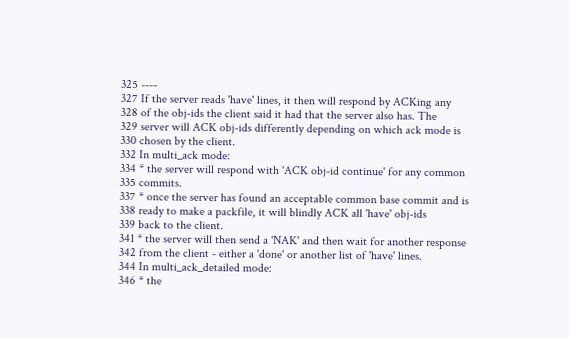325 ----
327 If the server reads 'have' lines, it then will respond by ACKing any
328 of the obj-ids the client said it had that the server also has. The
329 server will ACK obj-ids differently depending on which ack mode is
330 chosen by the client.
332 In multi_ack mode:
334 * the server will respond with 'ACK obj-id continue' for any common
335 commits.
337 * once the server has found an acceptable common base commit and is
338 ready to make a packfile, it will blindly ACK all 'have' obj-ids
339 back to the client.
341 * the server will then send a 'NAK' and then wait for another response
342 from the client - either a 'done' or another list of 'have' lines.
344 In multi_ack_detailed mode:
346 * the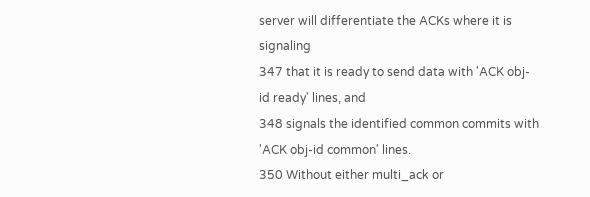server will differentiate the ACKs where it is signaling
347 that it is ready to send data with 'ACK obj-id ready' lines, and
348 signals the identified common commits with 'ACK obj-id common' lines.
350 Without either multi_ack or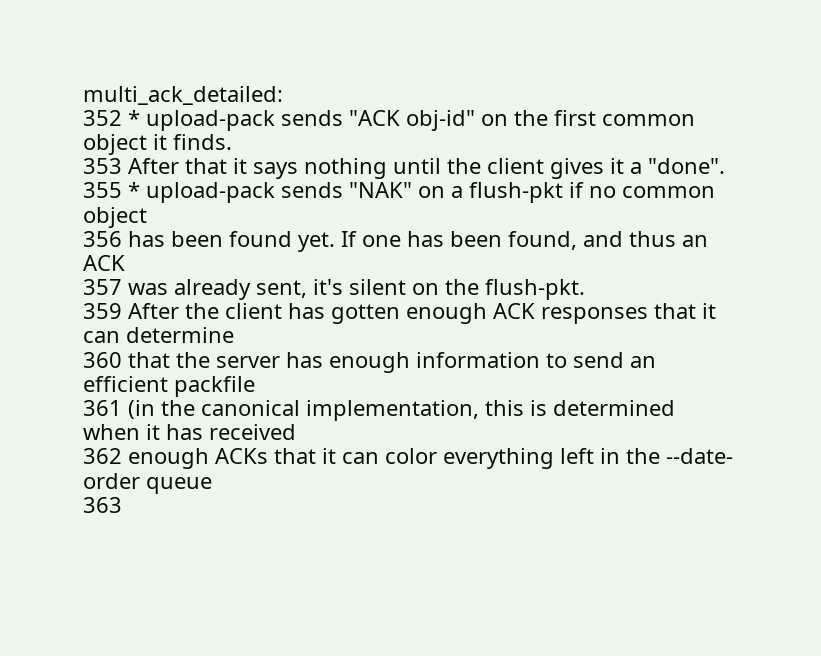multi_ack_detailed:
352 * upload-pack sends "ACK obj-id" on the first common object it finds.
353 After that it says nothing until the client gives it a "done".
355 * upload-pack sends "NAK" on a flush-pkt if no common object
356 has been found yet. If one has been found, and thus an ACK
357 was already sent, it's silent on the flush-pkt.
359 After the client has gotten enough ACK responses that it can determine
360 that the server has enough information to send an efficient packfile
361 (in the canonical implementation, this is determined when it has received
362 enough ACKs that it can color everything left in the --date-order queue
363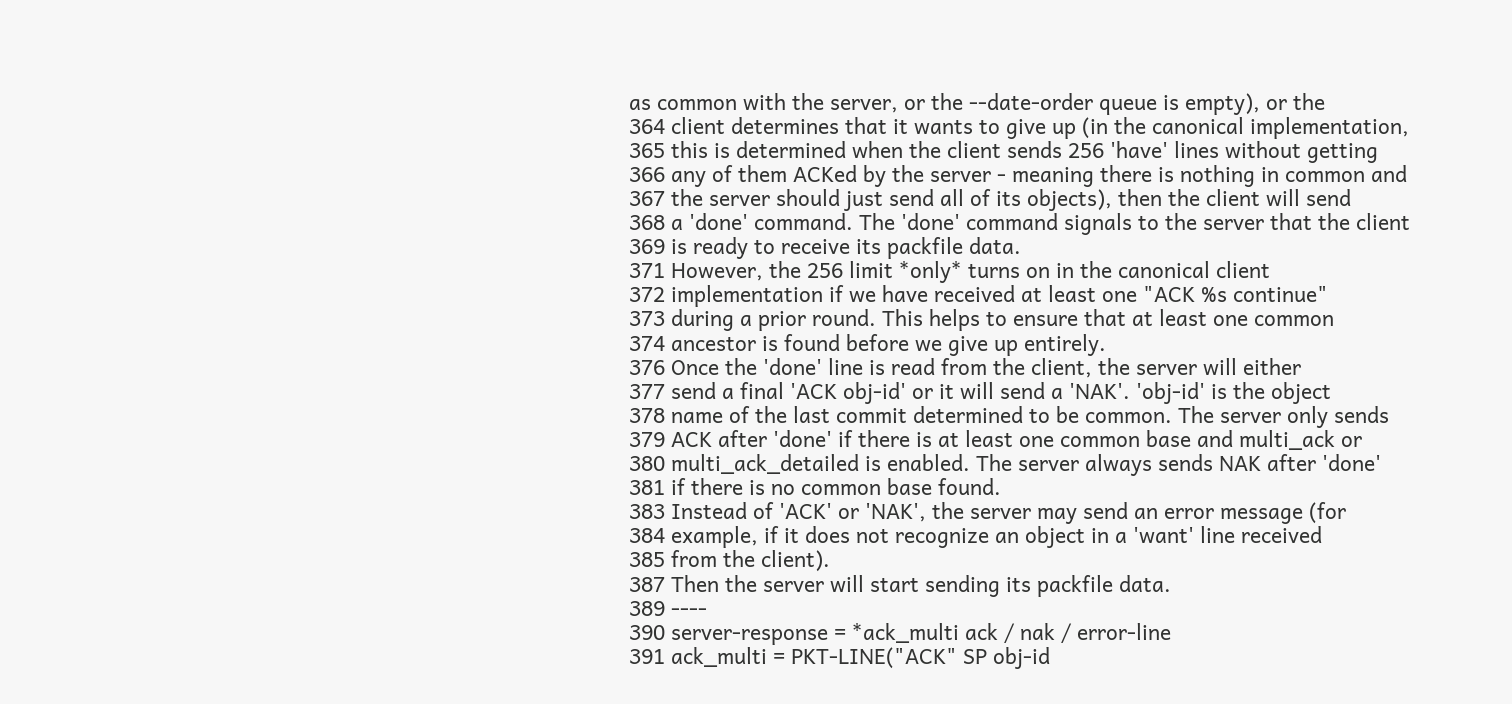as common with the server, or the --date-order queue is empty), or the
364 client determines that it wants to give up (in the canonical implementation,
365 this is determined when the client sends 256 'have' lines without getting
366 any of them ACKed by the server - meaning there is nothing in common and
367 the server should just send all of its objects), then the client will send
368 a 'done' command. The 'done' command signals to the server that the client
369 is ready to receive its packfile data.
371 However, the 256 limit *only* turns on in the canonical client
372 implementation if we have received at least one "ACK %s continue"
373 during a prior round. This helps to ensure that at least one common
374 ancestor is found before we give up entirely.
376 Once the 'done' line is read from the client, the server will either
377 send a final 'ACK obj-id' or it will send a 'NAK'. 'obj-id' is the object
378 name of the last commit determined to be common. The server only sends
379 ACK after 'done' if there is at least one common base and multi_ack or
380 multi_ack_detailed is enabled. The server always sends NAK after 'done'
381 if there is no common base found.
383 Instead of 'ACK' or 'NAK', the server may send an error message (for
384 example, if it does not recognize an object in a 'want' line received
385 from the client).
387 Then the server will start sending its packfile data.
389 ----
390 server-response = *ack_multi ack / nak / error-line
391 ack_multi = PKT-LINE("ACK" SP obj-id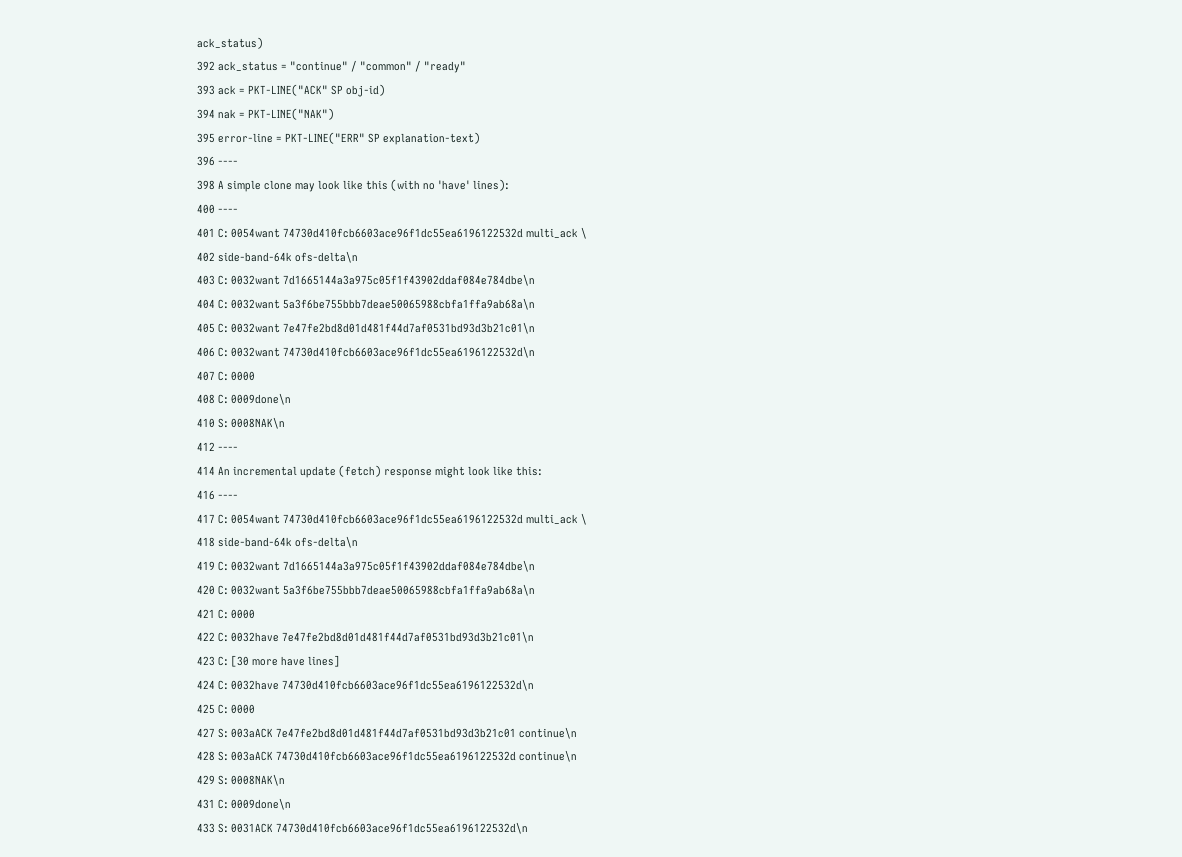ack_status)
392 ack_status = "continue" / "common" / "ready"
393 ack = PKT-LINE("ACK" SP obj-id)
394 nak = PKT-LINE("NAK")
395 error-line = PKT-LINE("ERR" SP explanation-text)
396 ----
398 A simple clone may look like this (with no 'have' lines):
400 ----
401 C: 0054want 74730d410fcb6603ace96f1dc55ea6196122532d multi_ack \
402 side-band-64k ofs-delta\n
403 C: 0032want 7d1665144a3a975c05f1f43902ddaf084e784dbe\n
404 C: 0032want 5a3f6be755bbb7deae50065988cbfa1ffa9ab68a\n
405 C: 0032want 7e47fe2bd8d01d481f44d7af0531bd93d3b21c01\n
406 C: 0032want 74730d410fcb6603ace96f1dc55ea6196122532d\n
407 C: 0000
408 C: 0009done\n
410 S: 0008NAK\n
412 ----
414 An incremental update (fetch) response might look like this:
416 ----
417 C: 0054want 74730d410fcb6603ace96f1dc55ea6196122532d multi_ack \
418 side-band-64k ofs-delta\n
419 C: 0032want 7d1665144a3a975c05f1f43902ddaf084e784dbe\n
420 C: 0032want 5a3f6be755bbb7deae50065988cbfa1ffa9ab68a\n
421 C: 0000
422 C: 0032have 7e47fe2bd8d01d481f44d7af0531bd93d3b21c01\n
423 C: [30 more have lines]
424 C: 0032have 74730d410fcb6603ace96f1dc55ea6196122532d\n
425 C: 0000
427 S: 003aACK 7e47fe2bd8d01d481f44d7af0531bd93d3b21c01 continue\n
428 S: 003aACK 74730d410fcb6603ace96f1dc55ea6196122532d continue\n
429 S: 0008NAK\n
431 C: 0009done\n
433 S: 0031ACK 74730d410fcb6603ace96f1dc55ea6196122532d\n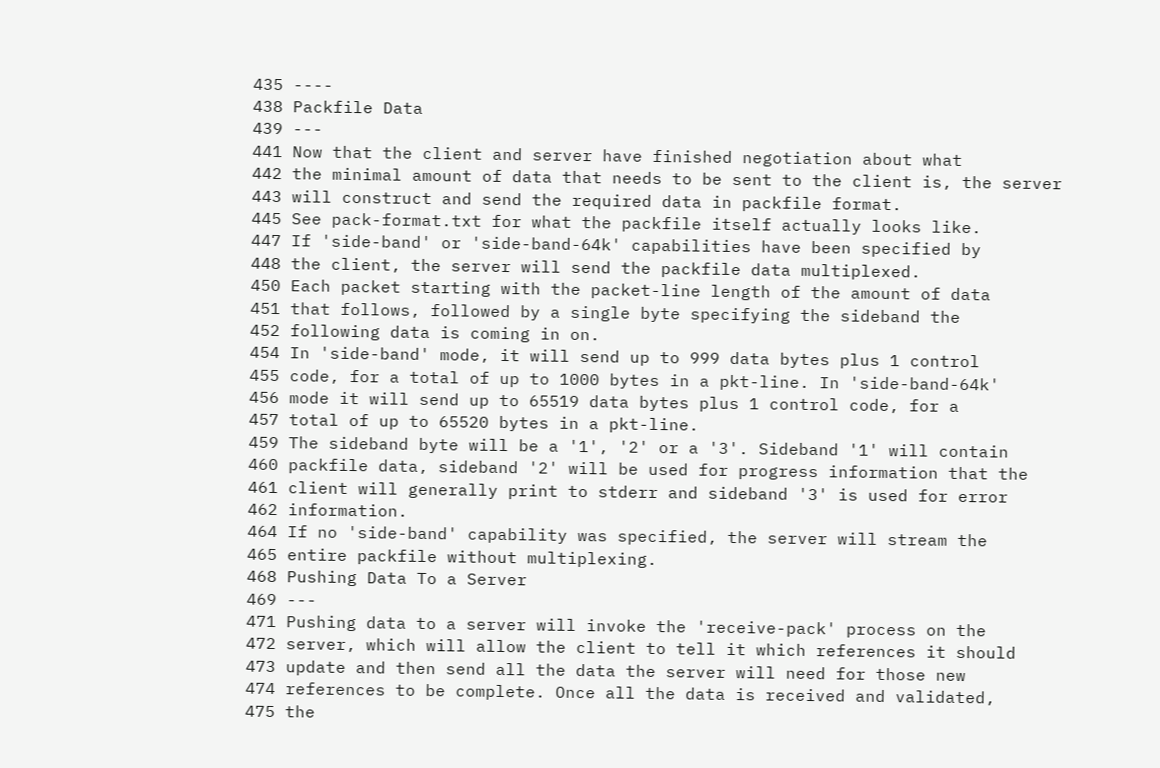435 ----
438 Packfile Data
439 ---
441 Now that the client and server have finished negotiation about what
442 the minimal amount of data that needs to be sent to the client is, the server
443 will construct and send the required data in packfile format.
445 See pack-format.txt for what the packfile itself actually looks like.
447 If 'side-band' or 'side-band-64k' capabilities have been specified by
448 the client, the server will send the packfile data multiplexed.
450 Each packet starting with the packet-line length of the amount of data
451 that follows, followed by a single byte specifying the sideband the
452 following data is coming in on.
454 In 'side-band' mode, it will send up to 999 data bytes plus 1 control
455 code, for a total of up to 1000 bytes in a pkt-line. In 'side-band-64k'
456 mode it will send up to 65519 data bytes plus 1 control code, for a
457 total of up to 65520 bytes in a pkt-line.
459 The sideband byte will be a '1', '2' or a '3'. Sideband '1' will contain
460 packfile data, sideband '2' will be used for progress information that the
461 client will generally print to stderr and sideband '3' is used for error
462 information.
464 If no 'side-band' capability was specified, the server will stream the
465 entire packfile without multiplexing.
468 Pushing Data To a Server
469 ---
471 Pushing data to a server will invoke the 'receive-pack' process on the
472 server, which will allow the client to tell it which references it should
473 update and then send all the data the server will need for those new
474 references to be complete. Once all the data is received and validated,
475 the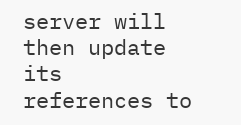server will then update its references to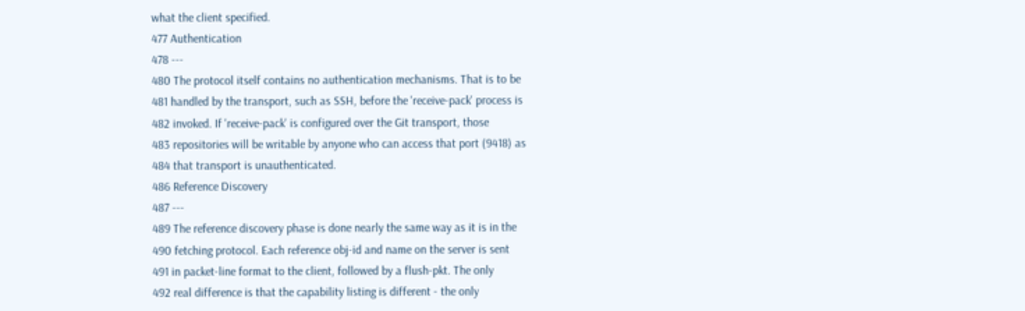what the client specified.
477 Authentication
478 ---
480 The protocol itself contains no authentication mechanisms. That is to be
481 handled by the transport, such as SSH, before the 'receive-pack' process is
482 invoked. If 'receive-pack' is configured over the Git transport, those
483 repositories will be writable by anyone who can access that port (9418) as
484 that transport is unauthenticated.
486 Reference Discovery
487 ---
489 The reference discovery phase is done nearly the same way as it is in the
490 fetching protocol. Each reference obj-id and name on the server is sent
491 in packet-line format to the client, followed by a flush-pkt. The only
492 real difference is that the capability listing is different - the only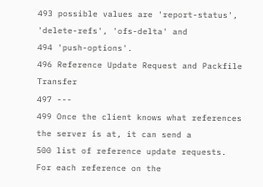493 possible values are 'report-status', 'delete-refs', 'ofs-delta' and
494 'push-options'.
496 Reference Update Request and Packfile Transfer
497 ---
499 Once the client knows what references the server is at, it can send a
500 list of reference update requests. For each reference on the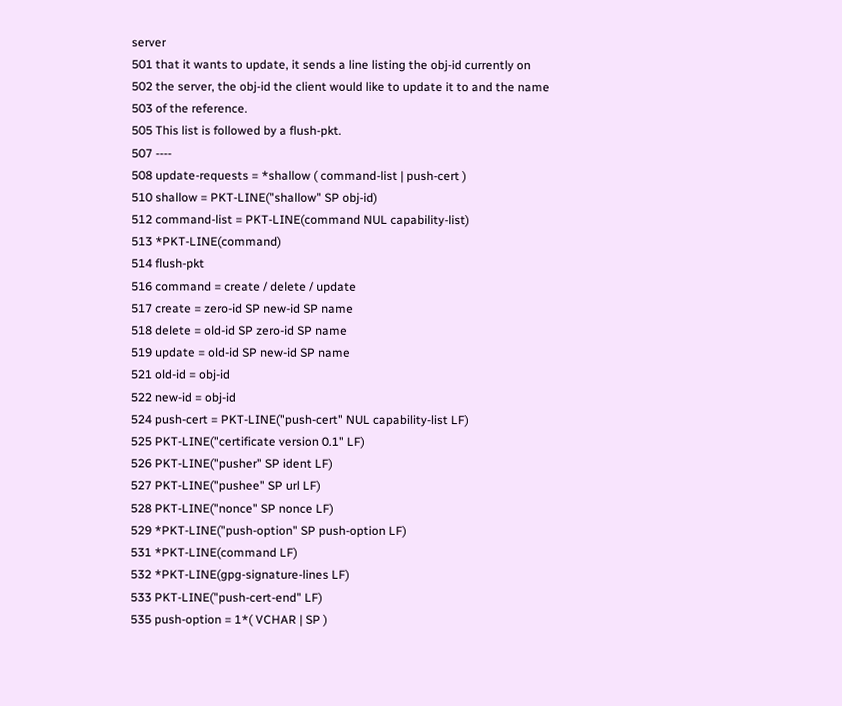server
501 that it wants to update, it sends a line listing the obj-id currently on
502 the server, the obj-id the client would like to update it to and the name
503 of the reference.
505 This list is followed by a flush-pkt.
507 ----
508 update-requests = *shallow ( command-list | push-cert )
510 shallow = PKT-LINE("shallow" SP obj-id)
512 command-list = PKT-LINE(command NUL capability-list)
513 *PKT-LINE(command)
514 flush-pkt
516 command = create / delete / update
517 create = zero-id SP new-id SP name
518 delete = old-id SP zero-id SP name
519 update = old-id SP new-id SP name
521 old-id = obj-id
522 new-id = obj-id
524 push-cert = PKT-LINE("push-cert" NUL capability-list LF)
525 PKT-LINE("certificate version 0.1" LF)
526 PKT-LINE("pusher" SP ident LF)
527 PKT-LINE("pushee" SP url LF)
528 PKT-LINE("nonce" SP nonce LF)
529 *PKT-LINE("push-option" SP push-option LF)
531 *PKT-LINE(command LF)
532 *PKT-LINE(gpg-signature-lines LF)
533 PKT-LINE("push-cert-end" LF)
535 push-option = 1*( VCHAR | SP )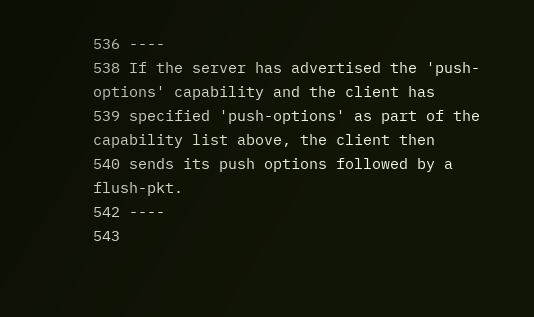536 ----
538 If the server has advertised the 'push-options' capability and the client has
539 specified 'push-options' as part of the capability list above, the client then
540 sends its push options followed by a flush-pkt.
542 ----
543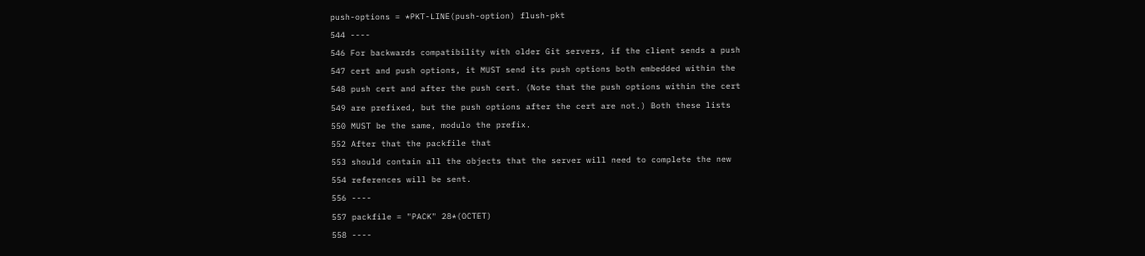push-options = *PKT-LINE(push-option) flush-pkt
544 ----
546 For backwards compatibility with older Git servers, if the client sends a push
547 cert and push options, it MUST send its push options both embedded within the
548 push cert and after the push cert. (Note that the push options within the cert
549 are prefixed, but the push options after the cert are not.) Both these lists
550 MUST be the same, modulo the prefix.
552 After that the packfile that
553 should contain all the objects that the server will need to complete the new
554 references will be sent.
556 ----
557 packfile = "PACK" 28*(OCTET)
558 ----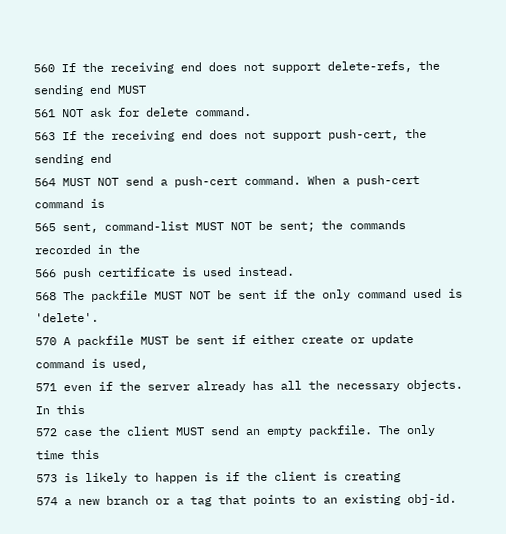560 If the receiving end does not support delete-refs, the sending end MUST
561 NOT ask for delete command.
563 If the receiving end does not support push-cert, the sending end
564 MUST NOT send a push-cert command. When a push-cert command is
565 sent, command-list MUST NOT be sent; the commands recorded in the
566 push certificate is used instead.
568 The packfile MUST NOT be sent if the only command used is 'delete'.
570 A packfile MUST be sent if either create or update command is used,
571 even if the server already has all the necessary objects. In this
572 case the client MUST send an empty packfile. The only time this
573 is likely to happen is if the client is creating
574 a new branch or a tag that points to an existing obj-id.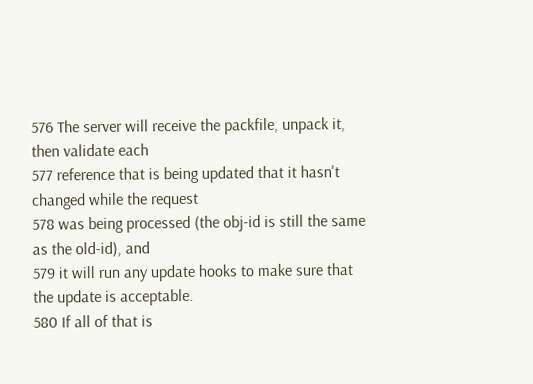576 The server will receive the packfile, unpack it, then validate each
577 reference that is being updated that it hasn't changed while the request
578 was being processed (the obj-id is still the same as the old-id), and
579 it will run any update hooks to make sure that the update is acceptable.
580 If all of that is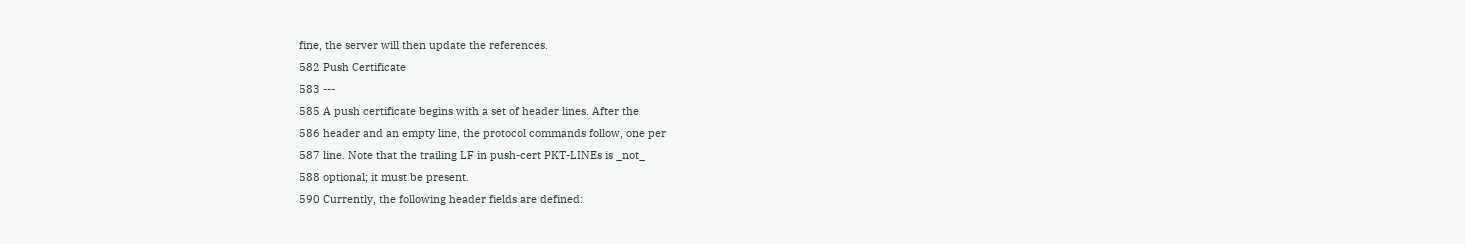fine, the server will then update the references.
582 Push Certificate
583 ---
585 A push certificate begins with a set of header lines. After the
586 header and an empty line, the protocol commands follow, one per
587 line. Note that the trailing LF in push-cert PKT-LINEs is _not_
588 optional; it must be present.
590 Currently, the following header fields are defined: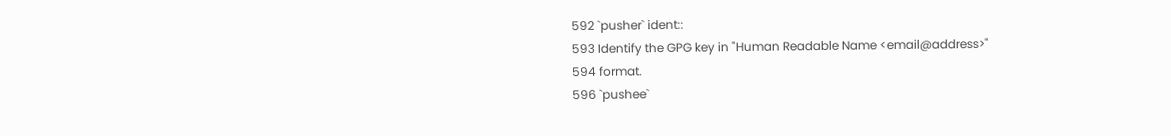592 `pusher` ident::
593 Identify the GPG key in "Human Readable Name <email@address>"
594 format.
596 `pushee`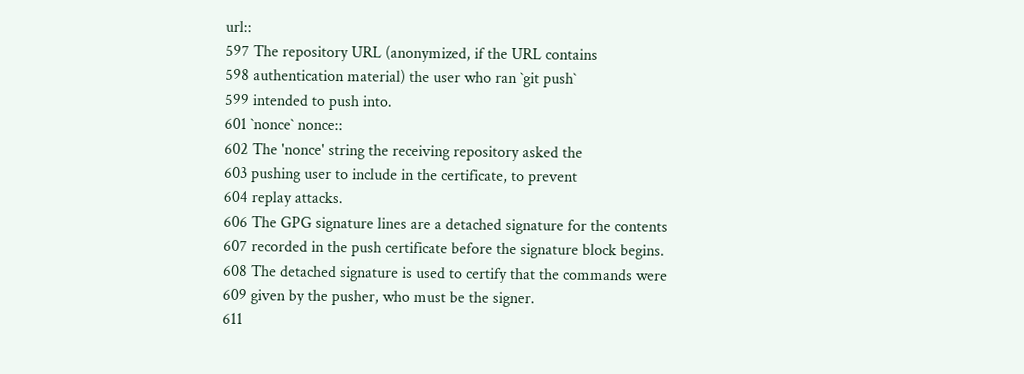url::
597 The repository URL (anonymized, if the URL contains
598 authentication material) the user who ran `git push`
599 intended to push into.
601 `nonce` nonce::
602 The 'nonce' string the receiving repository asked the
603 pushing user to include in the certificate, to prevent
604 replay attacks.
606 The GPG signature lines are a detached signature for the contents
607 recorded in the push certificate before the signature block begins.
608 The detached signature is used to certify that the commands were
609 given by the pusher, who must be the signer.
611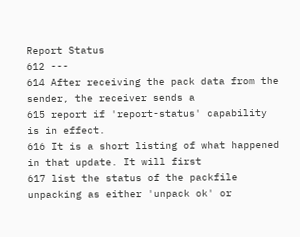Report Status
612 ---
614 After receiving the pack data from the sender, the receiver sends a
615 report if 'report-status' capability is in effect.
616 It is a short listing of what happened in that update. It will first
617 list the status of the packfile unpacking as either 'unpack ok' or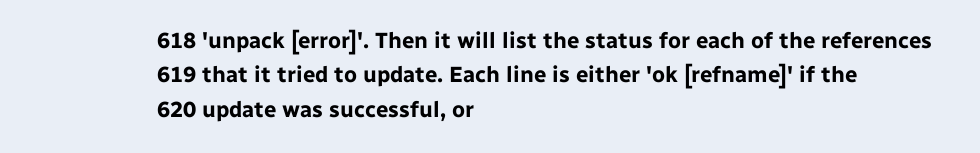618 'unpack [error]'. Then it will list the status for each of the references
619 that it tried to update. Each line is either 'ok [refname]' if the
620 update was successful, or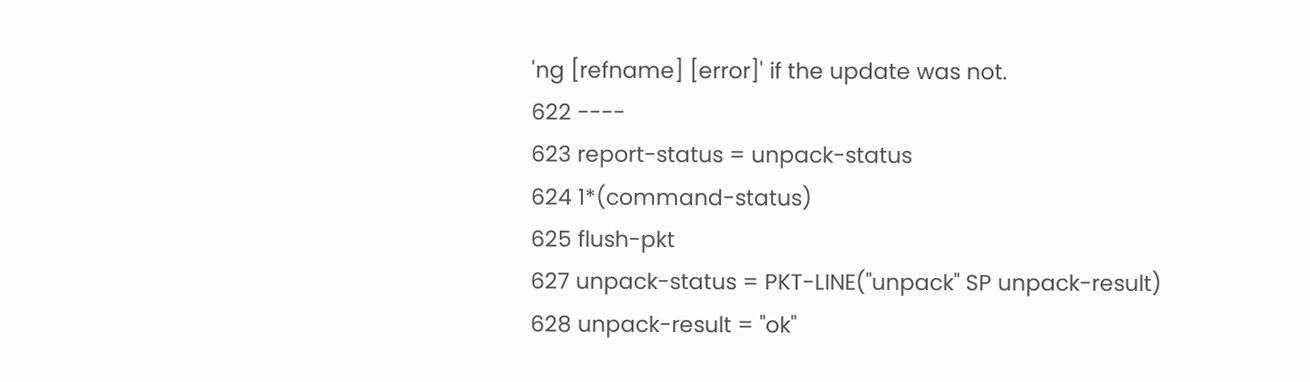'ng [refname] [error]' if the update was not.
622 ----
623 report-status = unpack-status
624 1*(command-status)
625 flush-pkt
627 unpack-status = PKT-LINE("unpack" SP unpack-result)
628 unpack-result = "ok"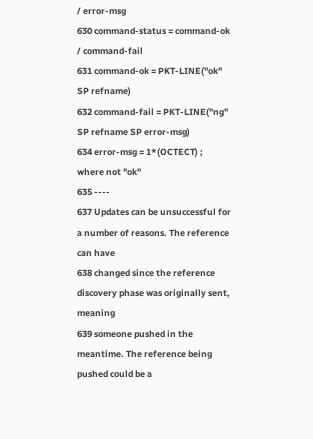/ error-msg
630 command-status = command-ok / command-fail
631 command-ok = PKT-LINE("ok" SP refname)
632 command-fail = PKT-LINE("ng" SP refname SP error-msg)
634 error-msg = 1*(OCTECT) ; where not "ok"
635 ----
637 Updates can be unsuccessful for a number of reasons. The reference can have
638 changed since the reference discovery phase was originally sent, meaning
639 someone pushed in the meantime. The reference being pushed could be a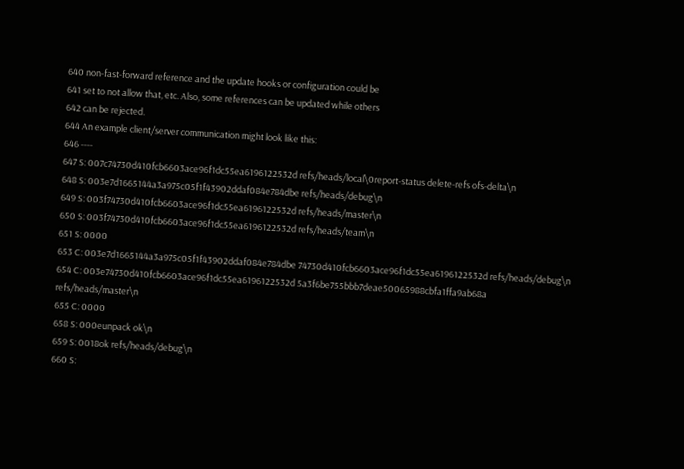640 non-fast-forward reference and the update hooks or configuration could be
641 set to not allow that, etc. Also, some references can be updated while others
642 can be rejected.
644 An example client/server communication might look like this:
646 ----
647 S: 007c74730d410fcb6603ace96f1dc55ea6196122532d refs/heads/local\0report-status delete-refs ofs-delta\n
648 S: 003e7d1665144a3a975c05f1f43902ddaf084e784dbe refs/heads/debug\n
649 S: 003f74730d410fcb6603ace96f1dc55ea6196122532d refs/heads/master\n
650 S: 003f74730d410fcb6603ace96f1dc55ea6196122532d refs/heads/team\n
651 S: 0000
653 C: 003e7d1665144a3a975c05f1f43902ddaf084e784dbe 74730d410fcb6603ace96f1dc55ea6196122532d refs/heads/debug\n
654 C: 003e74730d410fcb6603ace96f1dc55ea6196122532d 5a3f6be755bbb7deae50065988cbfa1ffa9ab68a refs/heads/master\n
655 C: 0000
658 S: 000eunpack ok\n
659 S: 0018ok refs/heads/debug\n
660 S: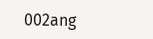002ang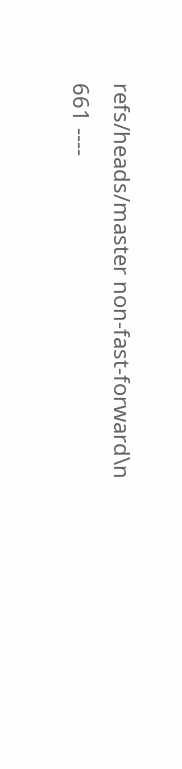refs/heads/master non-fast-forward\n
661 ----